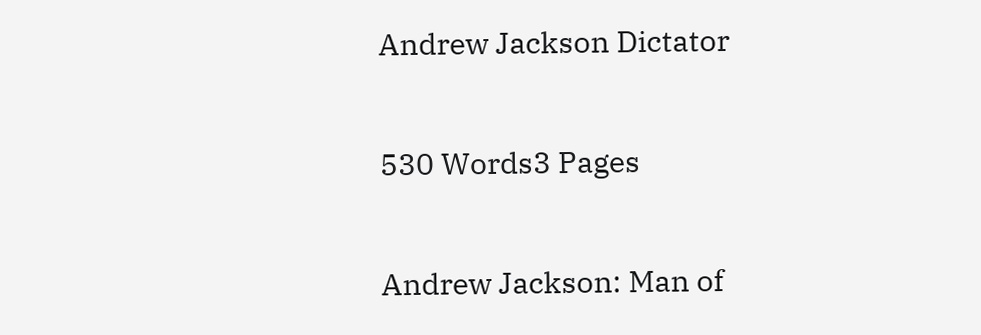Andrew Jackson Dictator

530 Words3 Pages

Andrew Jackson: Man of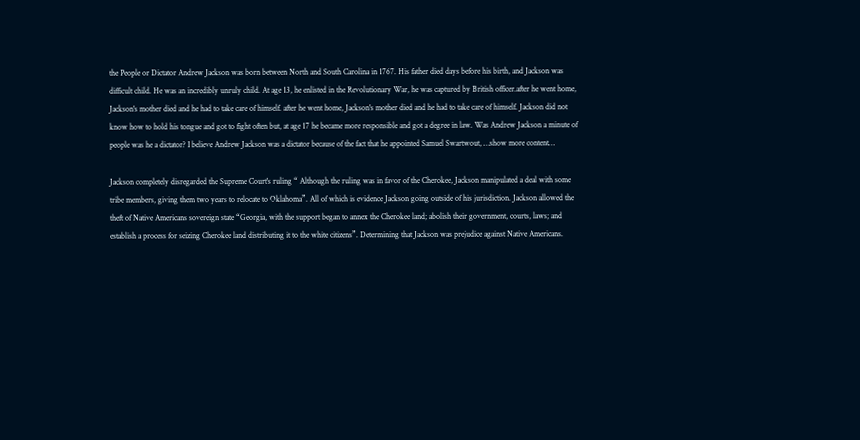the People or Dictator Andrew Jackson was born between North and South Carolina in 1767. His father died days before his birth, and Jackson was difficult child. He was an incredibly unruly child. At age 13, he enlisted in the Revolutionary War, he was captured by British officer.after he went home, Jackson's mother died and he had to take care of himself. after he went home, Jackson's mother died and he had to take care of himself. Jackson did not know how to hold his tongue and got to fight often but, at age 17 he became more responsible and got a degree in law. Was Andrew Jackson a minute of people was he a dictator? I believe Andrew Jackson was a dictator because of the fact that he appointed Samuel Swartwout, …show more content…

Jackson completely disregarded the Supreme Court's ruling “ Although the ruling was in favor of the Cherokee, Jackson manipulated a deal with some tribe members, giving them two years to relocate to Oklahoma”. All of which is evidence Jackson going outside of his jurisdiction. Jackson allowed the theft of Native Americans sovereign state “Georgia, with the support began to annex the Cherokee land; abolish their government, courts, laws; and establish a process for seizing Cherokee land distributing it to the white citizens”. Determining that Jackson was prejudice against Native Americans.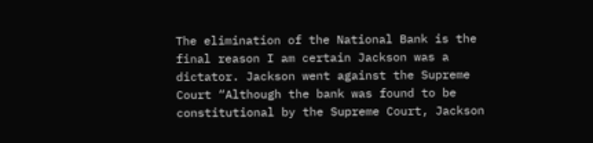The elimination of the National Bank is the final reason I am certain Jackson was a dictator. Jackson went against the Supreme Court “Although the bank was found to be constitutional by the Supreme Court, Jackson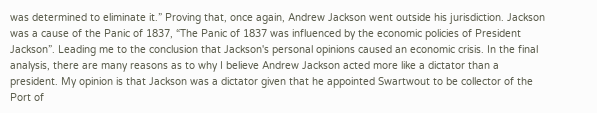was determined to eliminate it.” Proving that, once again, Andrew Jackson went outside his jurisdiction. Jackson was a cause of the Panic of 1837, “The Panic of 1837 was influenced by the economic policies of President Jackson”. Leading me to the conclusion that Jackson's personal opinions caused an economic crisis. In the final analysis, there are many reasons as to why I believe Andrew Jackson acted more like a dictator than a president. My opinion is that Jackson was a dictator given that he appointed Swartwout to be collector of the Port of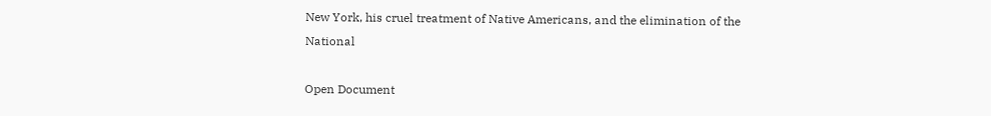New York, his cruel treatment of Native Americans, and the elimination of the National

Open Document